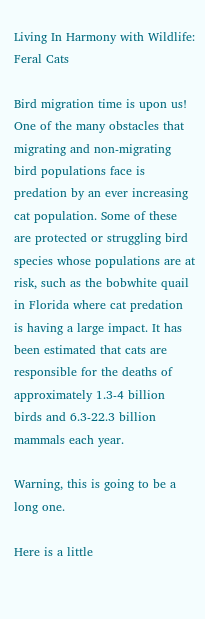Living In Harmony with Wildlife: Feral Cats

Bird migration time is upon us! One of the many obstacles that migrating and non-migrating bird populations face is predation by an ever increasing cat population. Some of these are protected or struggling bird species whose populations are at risk, such as the bobwhite quail in Florida where cat predation is having a large impact. It has been estimated that cats are responsible for the deaths of approximately 1.3-4 billion birds and 6.3-22.3 billion mammals each year.

Warning, this is going to be a long one.

Here is a little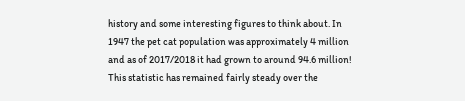history and some interesting figures to think about. In 1947 the pet cat population was approximately 4 million and as of 2017/2018 it had grown to around 94.6 million! This statistic has remained fairly steady over the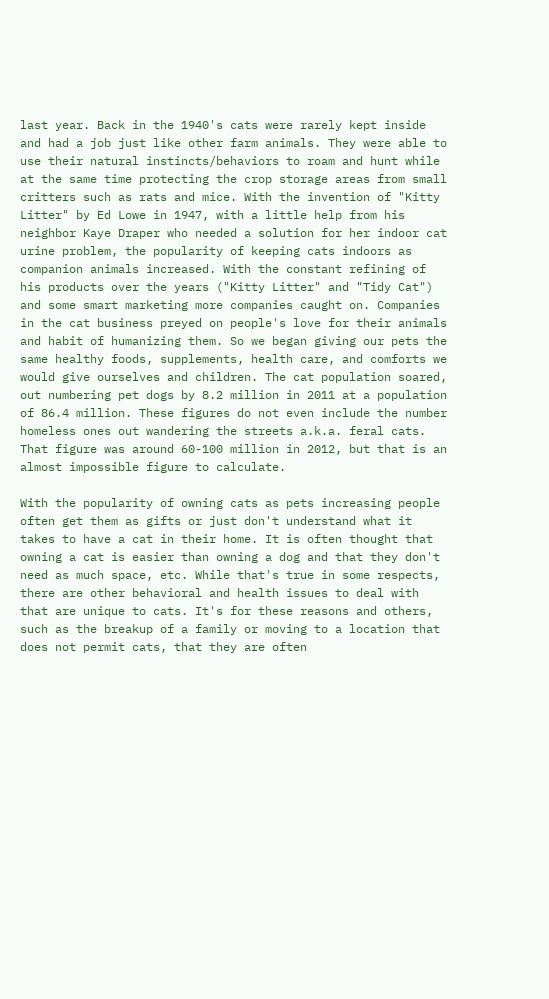last year. Back in the 1940's cats were rarely kept inside and had a job just like other farm animals. They were able to use their natural instincts/behaviors to roam and hunt while at the same time protecting the crop storage areas from small critters such as rats and mice. With the invention of "Kitty Litter" by Ed Lowe in 1947, with a little help from his neighbor Kaye Draper who needed a solution for her indoor cat urine problem, the popularity of keeping cats indoors as companion animals increased. With the constant refining of his products over the years ("Kitty Litter" and "Tidy Cat") and some smart marketing more companies caught on. Companies in the cat business preyed on people's love for their animals and habit of humanizing them. So we began giving our pets the same healthy foods, supplements, health care, and comforts we would give ourselves and children. The cat population soared, out numbering pet dogs by 8.2 million in 2011 at a population of 86.4 million. These figures do not even include the number homeless ones out wandering the streets a.k.a. feral cats. That figure was around 60-100 million in 2012, but that is an almost impossible figure to calculate.

With the popularity of owning cats as pets increasing people often get them as gifts or just don't understand what it takes to have a cat in their home. It is often thought that owning a cat is easier than owning a dog and that they don't need as much space, etc. While that's true in some respects, there are other behavioral and health issues to deal with that are unique to cats. It's for these reasons and others, such as the breakup of a family or moving to a location that does not permit cats, that they are often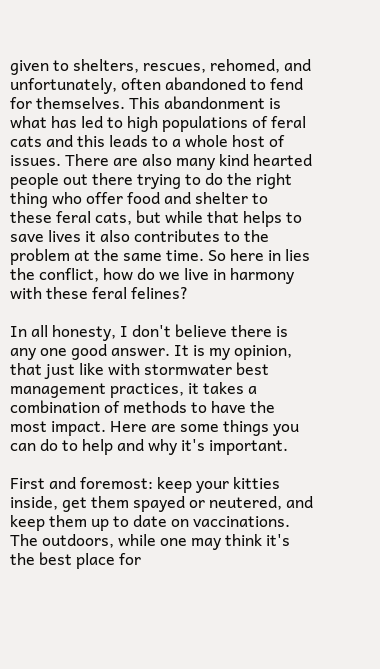given to shelters, rescues, rehomed, and unfortunately, often abandoned to fend for themselves. This abandonment is what has led to high populations of feral cats and this leads to a whole host of issues. There are also many kind hearted people out there trying to do the right thing who offer food and shelter to these feral cats, but while that helps to save lives it also contributes to the problem at the same time. So here in lies the conflict, how do we live in harmony with these feral felines?

In all honesty, I don't believe there is any one good answer. It is my opinion, that just like with stormwater best management practices, it takes a combination of methods to have the most impact. Here are some things you can do to help and why it's important.

First and foremost: keep your kitties inside, get them spayed or neutered, and keep them up to date on vaccinations. The outdoors, while one may think it's the best place for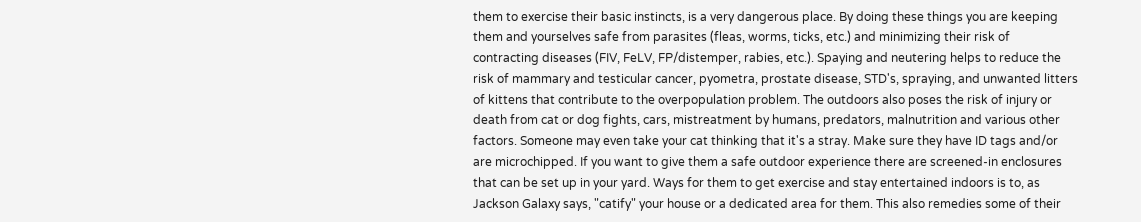them to exercise their basic instincts, is a very dangerous place. By doing these things you are keeping them and yourselves safe from parasites (fleas, worms, ticks, etc.) and minimizing their risk of contracting diseases (FIV, FeLV, FP/distemper, rabies, etc.). Spaying and neutering helps to reduce the risk of mammary and testicular cancer, pyometra, prostate disease, STD's, spraying, and unwanted litters of kittens that contribute to the overpopulation problem. The outdoors also poses the risk of injury or death from cat or dog fights, cars, mistreatment by humans, predators, malnutrition and various other factors. Someone may even take your cat thinking that it's a stray. Make sure they have ID tags and/or are microchipped. If you want to give them a safe outdoor experience there are screened-in enclosures that can be set up in your yard. Ways for them to get exercise and stay entertained indoors is to, as Jackson Galaxy says, "catify" your house or a dedicated area for them. This also remedies some of their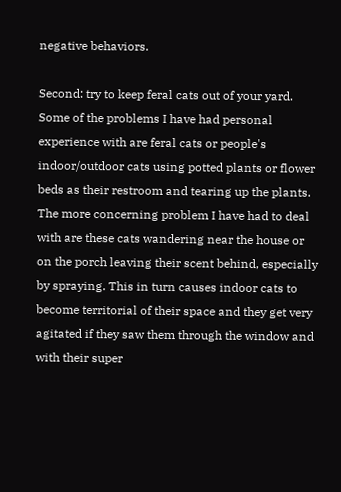negative behaviors.

Second: try to keep feral cats out of your yard. Some of the problems I have had personal experience with are feral cats or people's indoor/outdoor cats using potted plants or flower beds as their restroom and tearing up the plants. The more concerning problem I have had to deal with are these cats wandering near the house or on the porch leaving their scent behind, especially by spraying. This in turn causes indoor cats to become territorial of their space and they get very agitated if they saw them through the window and with their super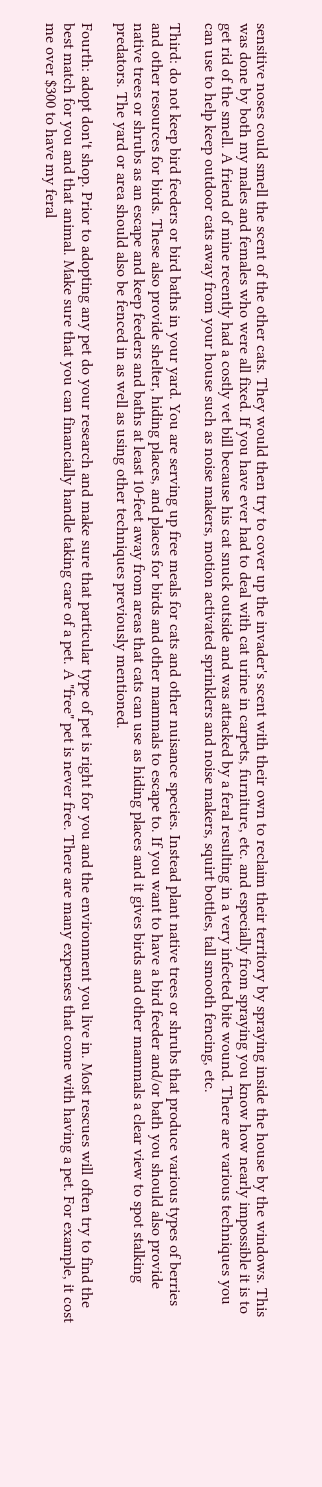sensitive noses could smell the scent of the other cats. They would then try to cover up the invader's scent with their own to reclaim their territory by spraying inside the house by the windows. This was done by both my males and females who were all fixed. If you have ever had to deal with cat urine in carpets, furniture, etc. and especially from spraying you know how nearly impossible it is to get rid of the smell. A friend of mine recently had a costly vet bill because his cat snuck outside and was attacked by a feral resulting in a very infected bite wound. There are various techniques you can use to help keep outdoor cats away from your house such as noise makers, motion activated sprinklers and noise makers, squirt bottles, tall smooth fencing, etc.

Third: do not keep bird feeders or bird baths in your yard. You are serving up free meals for cats and other nuisance species. Instead plant native trees or shrubs that produce various types of berries and other resources for birds. These also provide shelter, hiding places, and places for birds and other mammals to escape to. If you want to have a bird feeder and/or bath you should also provide native trees or shrubs as an escape and keep feeders and baths at least 10-feet away from areas that cats can use as hiding places and it gives birds and other mammals a clear view to spot stalking predators. The yard or area should also be fenced in as well as using other techniques previously mentioned.

Fourth: adopt don't shop. Prior to adopting any pet do your research and make sure that particular type of pet is right for you and the environment you live in. Most rescues will often try to find the best match for you and that animal. Make sure that you can financially handle taking care of a pet. A "free" pet is never free. There are many expenses that come with having a pet. For example, it cost me over $300 to have my feral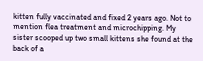kitten fully vaccinated and fixed 2 years ago. Not to mention flea treatment and microchipping. My sister scooped up two small kittens she found at the back of a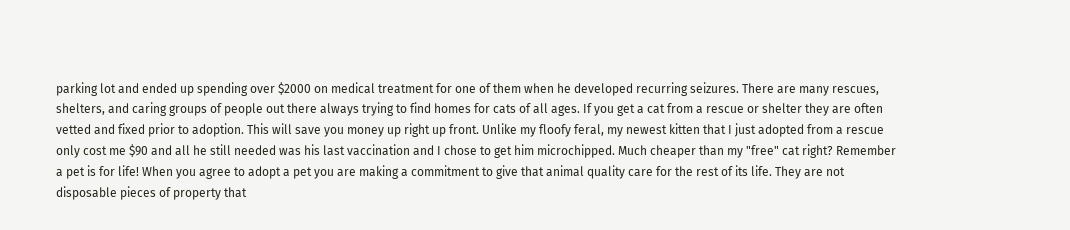parking lot and ended up spending over $2000 on medical treatment for one of them when he developed recurring seizures. There are many rescues, shelters, and caring groups of people out there always trying to find homes for cats of all ages. If you get a cat from a rescue or shelter they are often vetted and fixed prior to adoption. This will save you money up right up front. Unlike my floofy feral, my newest kitten that I just adopted from a rescue only cost me $90 and all he still needed was his last vaccination and I chose to get him microchipped. Much cheaper than my "free" cat right? Remember a pet is for life! When you agree to adopt a pet you are making a commitment to give that animal quality care for the rest of its life. They are not disposable pieces of property that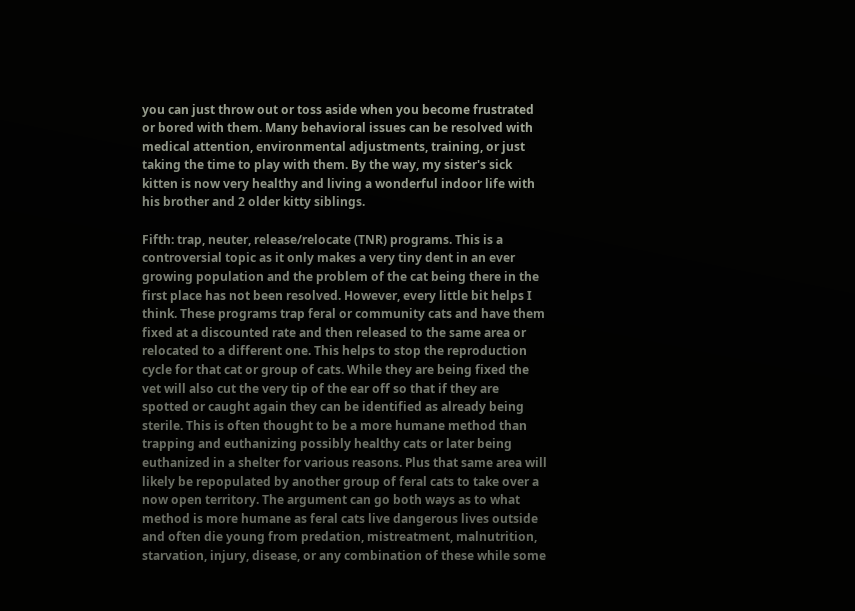you can just throw out or toss aside when you become frustrated or bored with them. Many behavioral issues can be resolved with medical attention, environmental adjustments, training, or just taking the time to play with them. By the way, my sister's sick kitten is now very healthy and living a wonderful indoor life with his brother and 2 older kitty siblings.

Fifth: trap, neuter, release/relocate (TNR) programs. This is a controversial topic as it only makes a very tiny dent in an ever growing population and the problem of the cat being there in the first place has not been resolved. However, every little bit helps I think. These programs trap feral or community cats and have them fixed at a discounted rate and then released to the same area or relocated to a different one. This helps to stop the reproduction cycle for that cat or group of cats. While they are being fixed the vet will also cut the very tip of the ear off so that if they are spotted or caught again they can be identified as already being sterile. This is often thought to be a more humane method than trapping and euthanizing possibly healthy cats or later being euthanized in a shelter for various reasons. Plus that same area will likely be repopulated by another group of feral cats to take over a now open territory. The argument can go both ways as to what method is more humane as feral cats live dangerous lives outside and often die young from predation, mistreatment, malnutrition, starvation, injury, disease, or any combination of these while some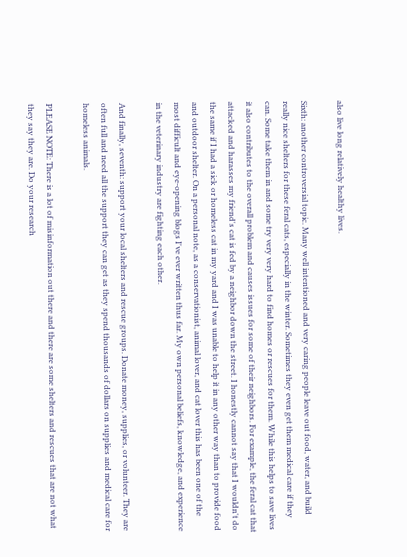also live long relatively healthy lives.

Sixth: another controversial topic. Many well intentioned and very caring people leave out food, water, and build really nice shelters for these feral cats, especially in the winter. Sometimes they even get them medical care if they can. Some take them in and some try very very hard to find homes or rescues for them. While this helps to save lives it also contributes to the overall problem and causes issues for some of their neighbors. For example, the feral cat that attacked and harasses my friend's cat is fed by a neighbor down the street. I honestly cannot say that I wouldn't do the same if I had a sick or homeless cat in my yard and I was unable to help it in any other way than to provide food and outdoor shelter. On a personal note, as a conservationist, animal lover, and cat lover this has been one of the most difficult and eye-opening blogs I've ever written thus far. My own personal beliefs, knowledge, and experience in the veterinary industry are fighting each other.

And finally, seventh: support your local shelters and rescue groups. Donate money, supplies, or volunteer. They are often full and need all the support they can get as they spend thousands of dollars on supplies and medical care for homeless animals.

PLEASE NOTE: There is a lot of misinformation out there and there are some shelters and rescues that are not what they say they are. Do your research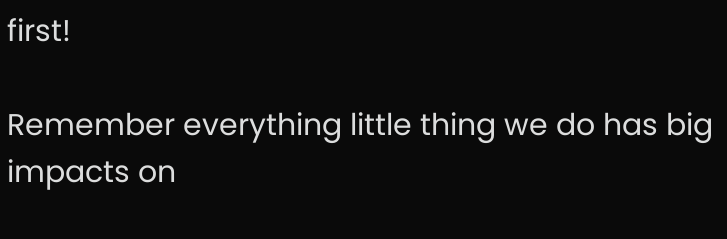first!

Remember everything little thing we do has big impacts on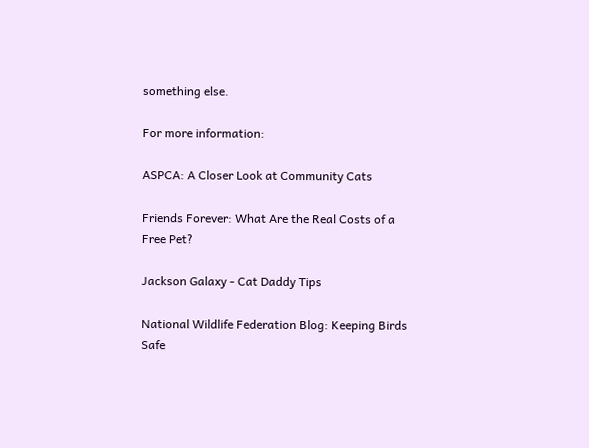something else.

For more information:

ASPCA: A Closer Look at Community Cats

Friends Forever: What Are the Real Costs of a Free Pet?

Jackson Galaxy - Cat Daddy Tips

National Wildlife Federation Blog: Keeping Birds Safe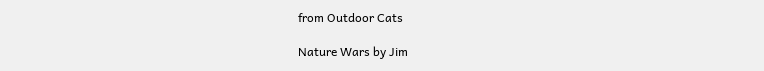from Outdoor Cats

Nature Wars by Jim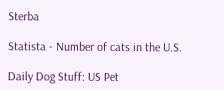Sterba

Statista - Number of cats in the U.S.

Daily Dog Stuff: US Pet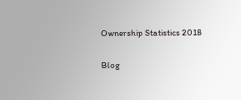Ownership Statistics 2018

Blog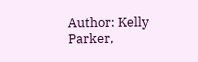Author: Kelly Parker,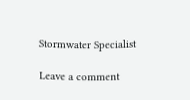Stormwater Specialist

Leave a comment